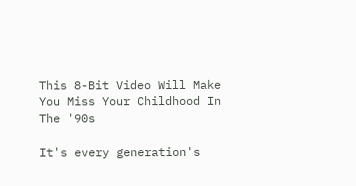This 8-Bit Video Will Make You Miss Your Childhood In The '90s

It's every generation's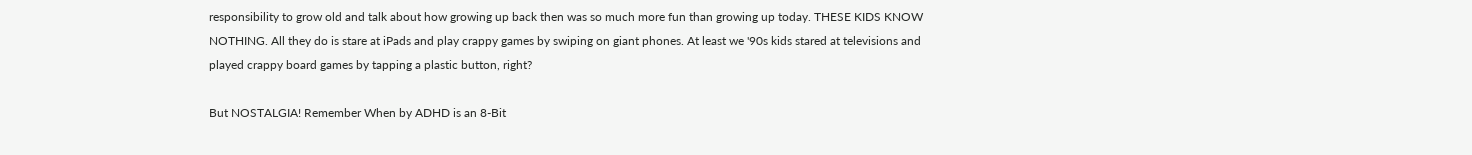responsibility to grow old and talk about how growing up back then was so much more fun than growing up today. THESE KIDS KNOW NOTHING. All they do is stare at iPads and play crappy games by swiping on giant phones. At least we '90s kids stared at televisions and played crappy board games by tapping a plastic button, right?

But NOSTALGIA! Remember When by ADHD is an 8-Bit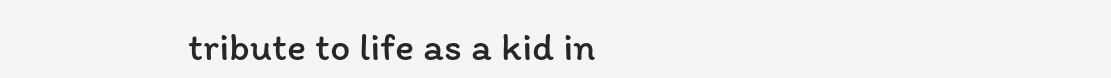tribute to life as a kid in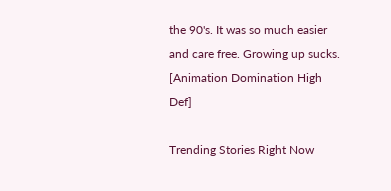the 90's. It was so much easier and care free. Growing up sucks. [Animation Domination High Def]

Trending Stories Right Now